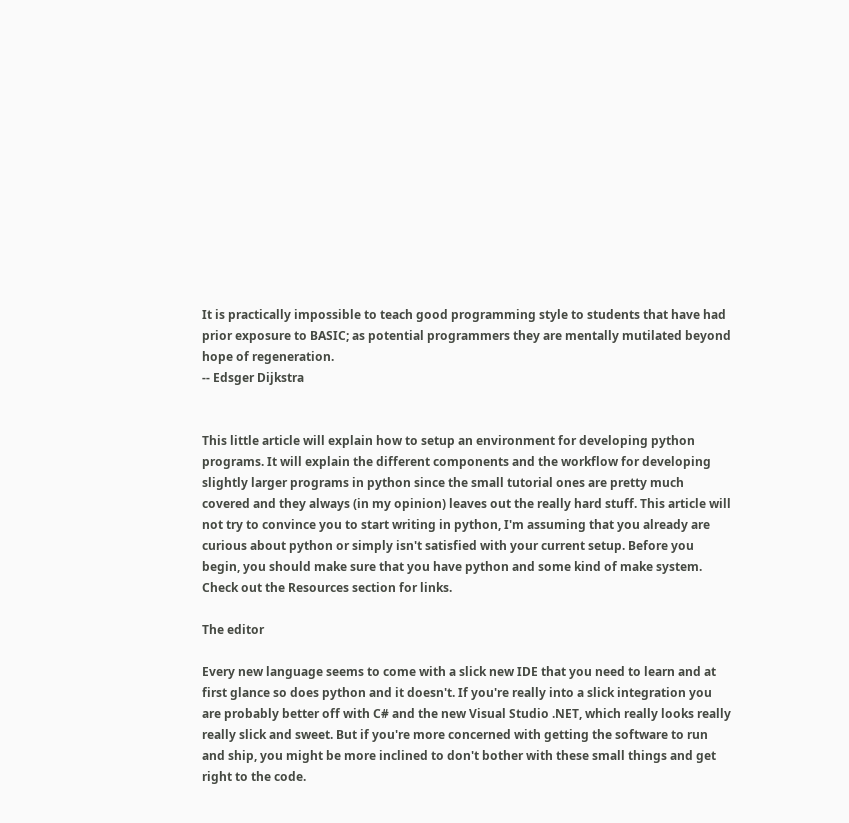It is practically impossible to teach good programming style to students that have had prior exposure to BASIC; as potential programmers they are mentally mutilated beyond hope of regeneration.
-- Edsger Dijkstra


This little article will explain how to setup an environment for developing python programs. It will explain the different components and the workflow for developing slightly larger programs in python since the small tutorial ones are pretty much covered and they always (in my opinion) leaves out the really hard stuff. This article will not try to convince you to start writing in python, I'm assuming that you already are curious about python or simply isn't satisfied with your current setup. Before you begin, you should make sure that you have python and some kind of make system. Check out the Resources section for links.

The editor

Every new language seems to come with a slick new IDE that you need to learn and at first glance so does python and it doesn't. If you're really into a slick integration you are probably better off with C# and the new Visual Studio .NET, which really looks really really slick and sweet. But if you're more concerned with getting the software to run and ship, you might be more inclined to don't bother with these small things and get right to the code.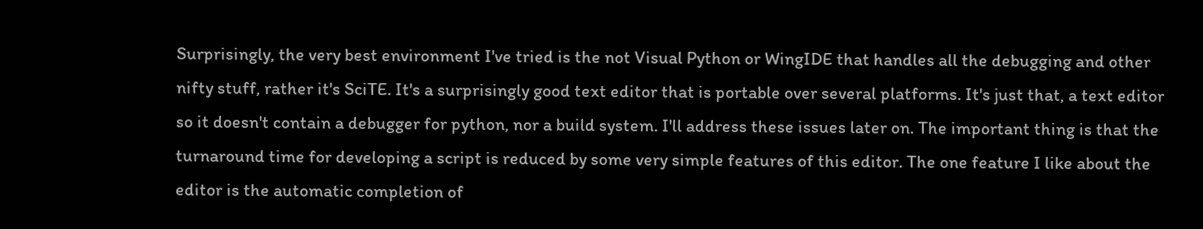Surprisingly, the very best environment I've tried is the not Visual Python or WingIDE that handles all the debugging and other nifty stuff, rather it's SciTE. It's a surprisingly good text editor that is portable over several platforms. It's just that, a text editor so it doesn't contain a debugger for python, nor a build system. I'll address these issues later on. The important thing is that the turnaround time for developing a script is reduced by some very simple features of this editor. The one feature I like about the editor is the automatic completion of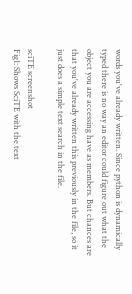words you've already written. Since python is dynamically typed there is no way an editor could figure out what the object you are accessing have as members. But chances are that you've already written this previously in the file, so it just does a simple text search in the file.

sciTE screenshot
Fig1: Shows SciTE with the text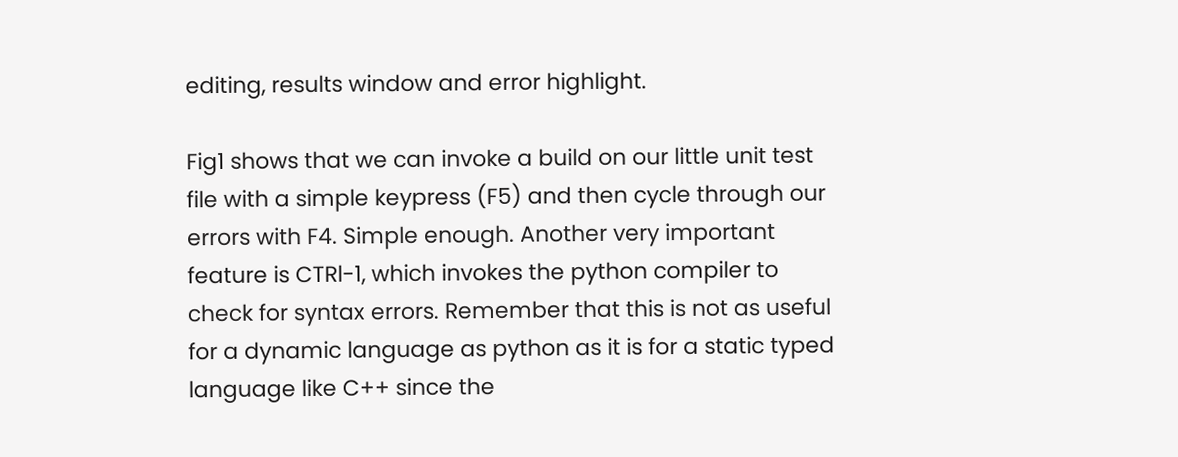editing, results window and error highlight.

Fig1 shows that we can invoke a build on our little unit test file with a simple keypress (F5) and then cycle through our errors with F4. Simple enough. Another very important feature is CTRl-1, which invokes the python compiler to check for syntax errors. Remember that this is not as useful for a dynamic language as python as it is for a static typed language like C++ since the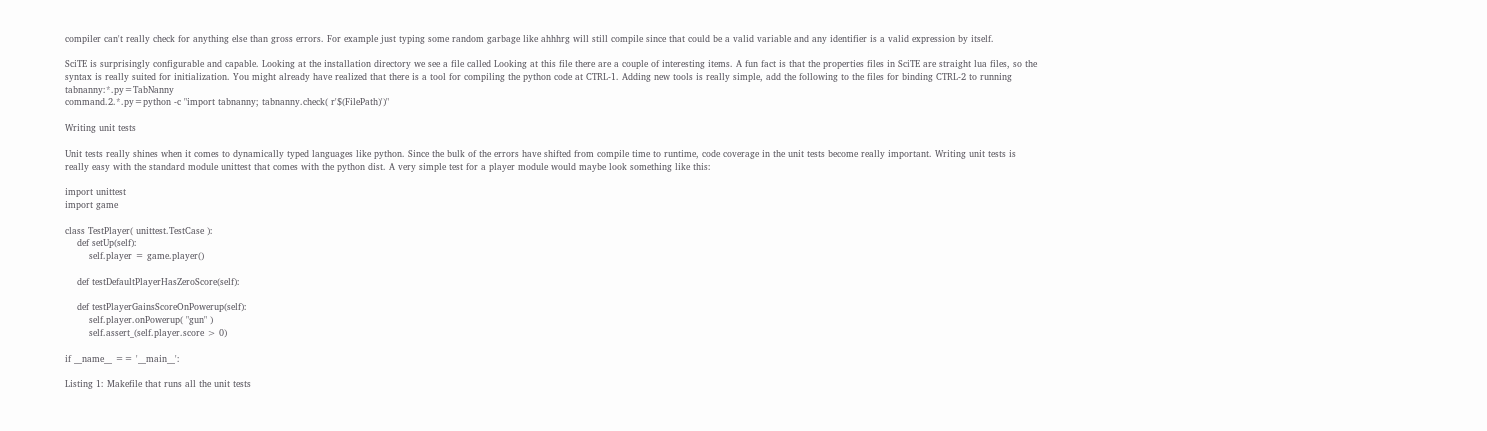compiler can't really check for anything else than gross errors. For example just typing some random garbage like ahhhrg will still compile since that could be a valid variable and any identifier is a valid expression by itself.

SciTE is surprisingly configurable and capable. Looking at the installation directory we see a file called Looking at this file there are a couple of interesting items. A fun fact is that the properties files in SciTE are straight lua files, so the syntax is really suited for initialization. You might already have realized that there is a tool for compiling the python code at CTRL-1. Adding new tools is really simple, add the following to the files for binding CTRL-2 to running tabnanny:*.py=TabNanny
command.2.*.py=python -c "import tabnanny; tabnanny.check( r'$(FilePath)')"

Writing unit tests

Unit tests really shines when it comes to dynamically typed languages like python. Since the bulk of the errors have shifted from compile time to runtime, code coverage in the unit tests become really important. Writing unit tests is really easy with the standard module unittest that comes with the python dist. A very simple test for a player module would maybe look something like this:

import unittest
import game

class TestPlayer( unittest.TestCase ):
    def setUp(self):
        self.player = game.player()

    def testDefaultPlayerHasZeroScore(self):

    def testPlayerGainsScoreOnPowerup(self):
        self.player.onPowerup( "gun" )
        self.assert_(self.player.score > 0)

if __name__ == '__main__':

Listing 1: Makefile that runs all the unit tests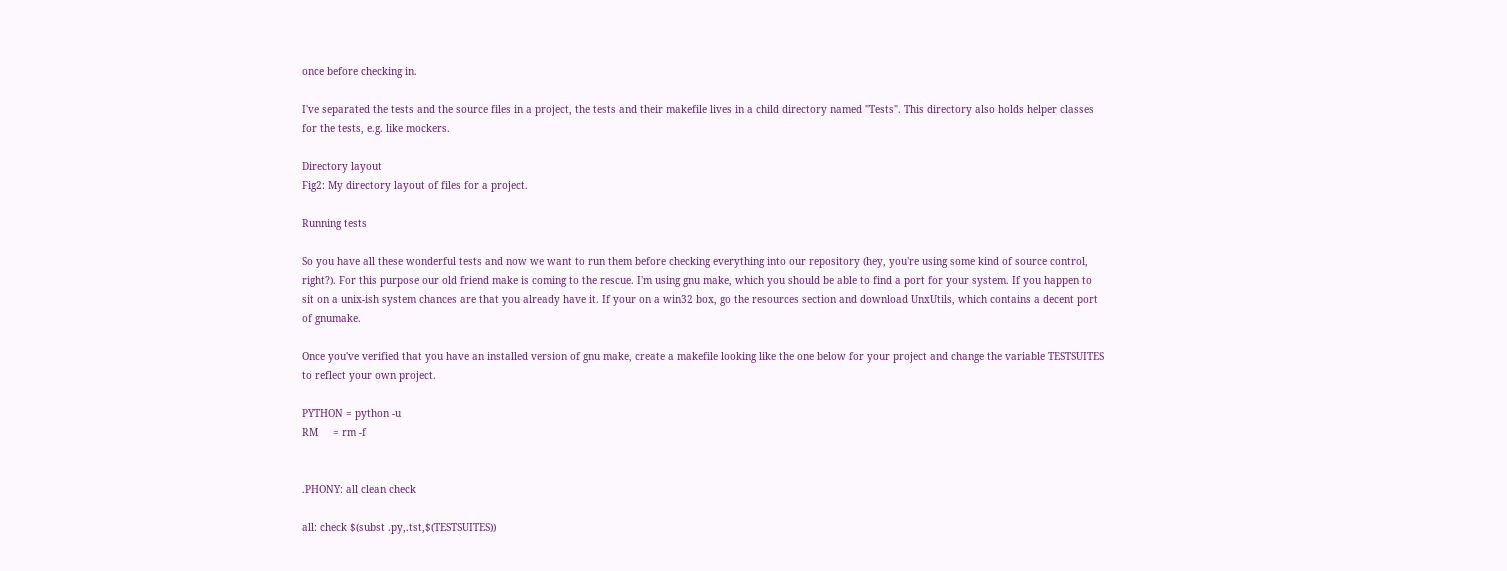once before checking in.

I've separated the tests and the source files in a project, the tests and their makefile lives in a child directory named "Tests". This directory also holds helper classes for the tests, e.g. like mockers.

Directory layout
Fig2: My directory layout of files for a project.

Running tests

So you have all these wonderful tests and now we want to run them before checking everything into our repository (hey, you're using some kind of source control, right?). For this purpose our old friend make is coming to the rescue. I'm using gnu make, which you should be able to find a port for your system. If you happen to sit on a unix-ish system chances are that you already have it. If your on a win32 box, go the resources section and download UnxUtils, which contains a decent port of gnumake.

Once you've verified that you have an installed version of gnu make, create a makefile looking like the one below for your project and change the variable TESTSUITES to reflect your own project.

PYTHON = python -u
RM     = rm -f


.PHONY: all clean check

all: check $(subst .py,.tst,$(TESTSUITES))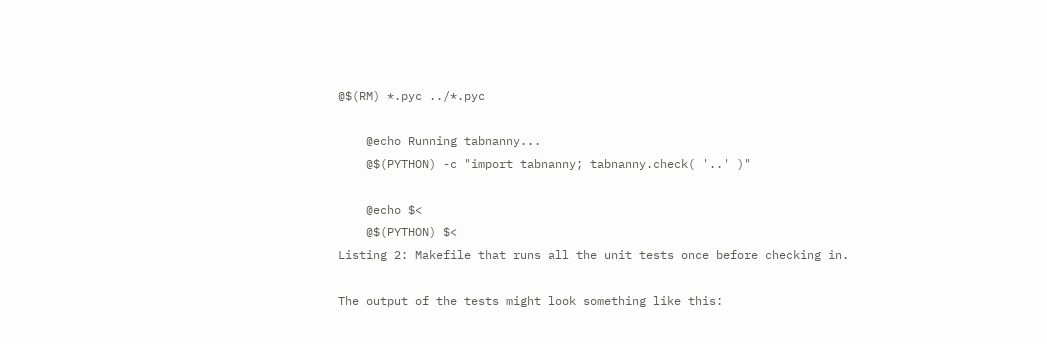@$(RM) *.pyc ../*.pyc

    @echo Running tabnanny...
    @$(PYTHON) -c "import tabnanny; tabnanny.check( '..' )"

    @echo $<
    @$(PYTHON) $<
Listing 2: Makefile that runs all the unit tests once before checking in.

The output of the tests might look something like this: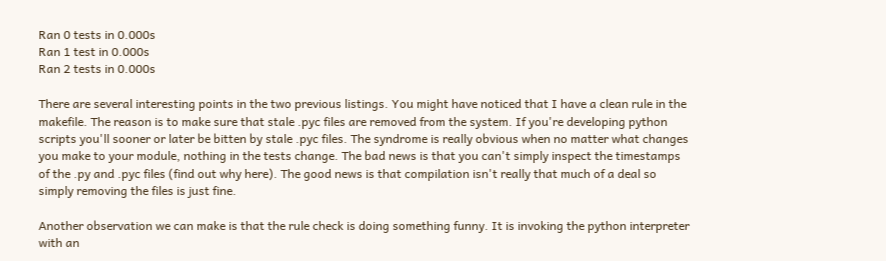Ran 0 tests in 0.000s
Ran 1 test in 0.000s
Ran 2 tests in 0.000s

There are several interesting points in the two previous listings. You might have noticed that I have a clean rule in the makefile. The reason is to make sure that stale .pyc files are removed from the system. If you're developing python scripts you'll sooner or later be bitten by stale .pyc files. The syndrome is really obvious when no matter what changes you make to your module, nothing in the tests change. The bad news is that you can't simply inspect the timestamps of the .py and .pyc files (find out why here). The good news is that compilation isn't really that much of a deal so simply removing the files is just fine.

Another observation we can make is that the rule check is doing something funny. It is invoking the python interpreter with an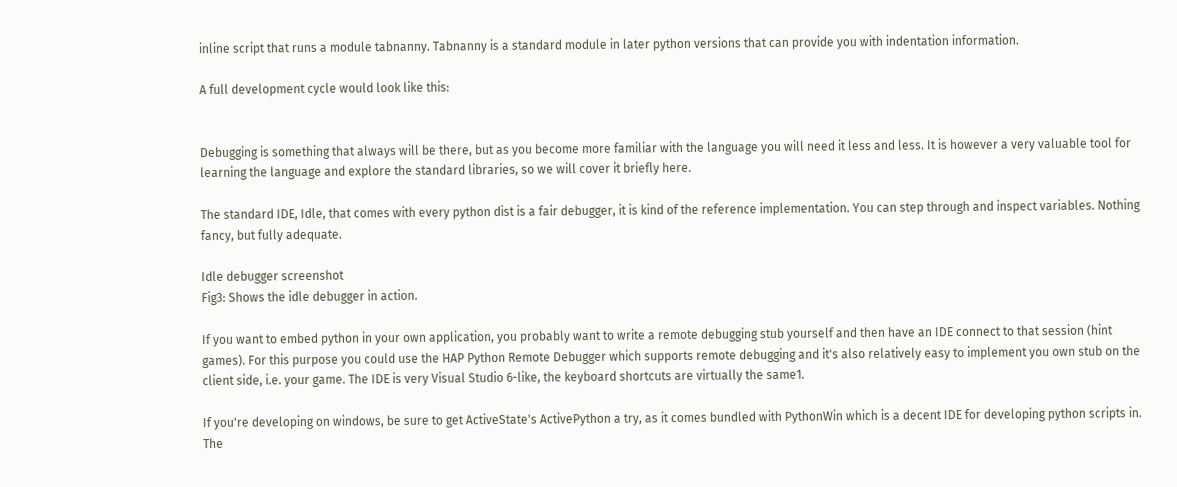inline script that runs a module tabnanny. Tabnanny is a standard module in later python versions that can provide you with indentation information.

A full development cycle would look like this:


Debugging is something that always will be there, but as you become more familiar with the language you will need it less and less. It is however a very valuable tool for learning the language and explore the standard libraries, so we will cover it briefly here.

The standard IDE, Idle, that comes with every python dist is a fair debugger, it is kind of the reference implementation. You can step through and inspect variables. Nothing fancy, but fully adequate.

Idle debugger screenshot
Fig3: Shows the idle debugger in action.

If you want to embed python in your own application, you probably want to write a remote debugging stub yourself and then have an IDE connect to that session (hint games). For this purpose you could use the HAP Python Remote Debugger which supports remote debugging and it's also relatively easy to implement you own stub on the client side, i.e. your game. The IDE is very Visual Studio 6-like, the keyboard shortcuts are virtually the same1.

If you're developing on windows, be sure to get ActiveState's ActivePython a try, as it comes bundled with PythonWin which is a decent IDE for developing python scripts in. The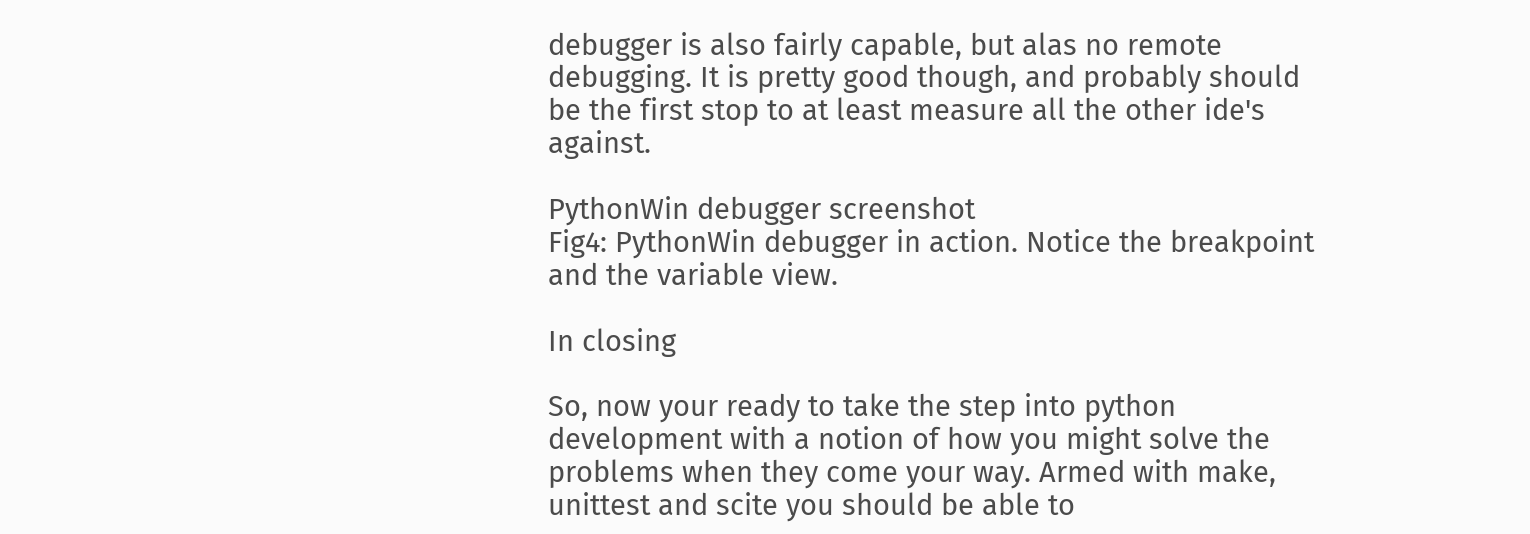debugger is also fairly capable, but alas no remote debugging. It is pretty good though, and probably should be the first stop to at least measure all the other ide's against.

PythonWin debugger screenshot
Fig4: PythonWin debugger in action. Notice the breakpoint and the variable view.

In closing

So, now your ready to take the step into python development with a notion of how you might solve the problems when they come your way. Armed with make, unittest and scite you should be able to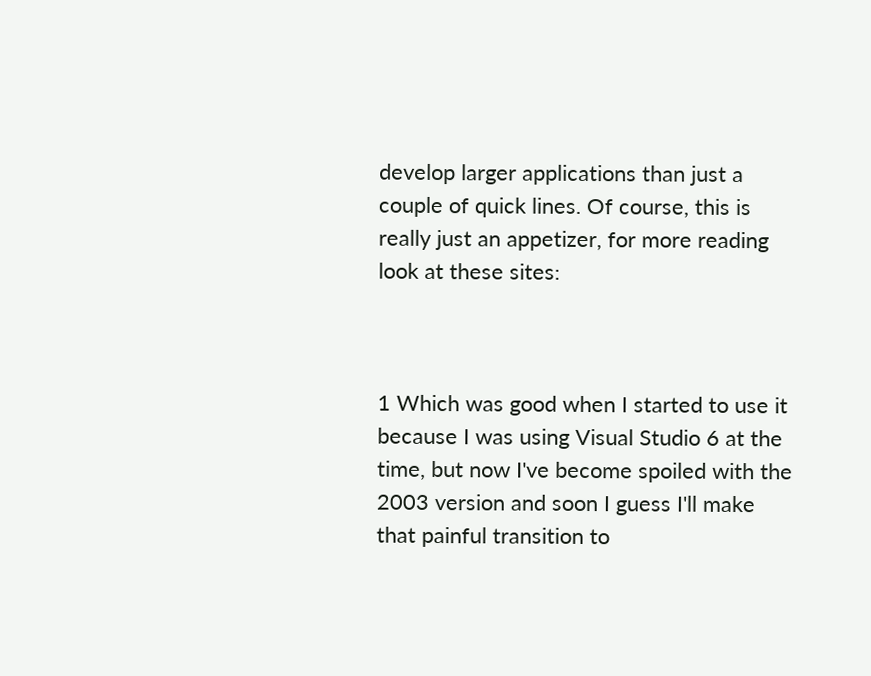develop larger applications than just a couple of quick lines. Of course, this is really just an appetizer, for more reading look at these sites:



1 Which was good when I started to use it because I was using Visual Studio 6 at the time, but now I've become spoiled with the 2003 version and soon I guess I'll make that painful transition to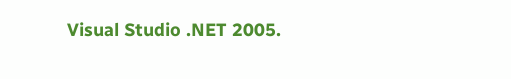Visual Studio .NET 2005.